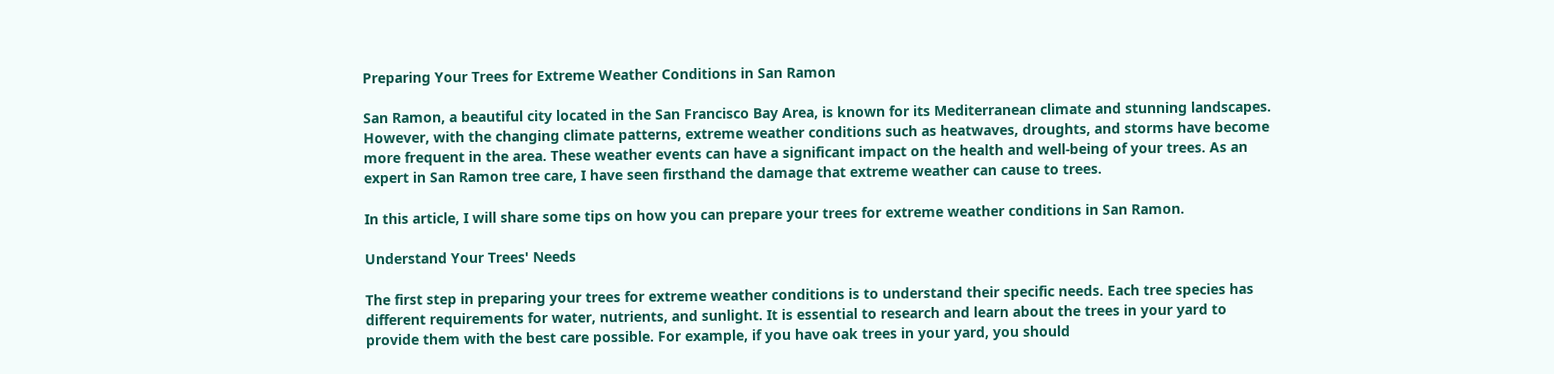Preparing Your Trees for Extreme Weather Conditions in San Ramon

San Ramon, a beautiful city located in the San Francisco Bay Area, is known for its Mediterranean climate and stunning landscapes. However, with the changing climate patterns, extreme weather conditions such as heatwaves, droughts, and storms have become more frequent in the area. These weather events can have a significant impact on the health and well-being of your trees. As an expert in San Ramon tree care, I have seen firsthand the damage that extreme weather can cause to trees.

In this article, I will share some tips on how you can prepare your trees for extreme weather conditions in San Ramon.

Understand Your Trees' Needs

The first step in preparing your trees for extreme weather conditions is to understand their specific needs. Each tree species has different requirements for water, nutrients, and sunlight. It is essential to research and learn about the trees in your yard to provide them with the best care possible. For example, if you have oak trees in your yard, you should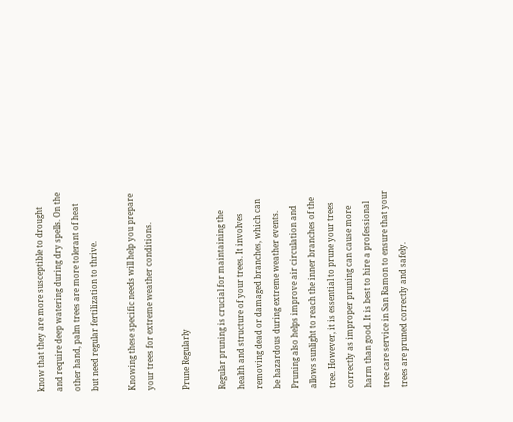know that they are more susceptible to drought and require deep watering during dry spells. On the other hand, palm trees are more tolerant of heat but need regular fertilization to thrive.

Knowing these specific needs will help you prepare your trees for extreme weather conditions.

Prune Regularly

Regular pruning is crucial for maintaining the health and structure of your trees. It involves removing dead or damaged branches, which can be hazardous during extreme weather events. Pruning also helps improve air circulation and allows sunlight to reach the inner branches of the tree. However, it is essential to prune your trees correctly as improper pruning can cause more harm than good. It is best to hire a professional tree care service in San Ramon to ensure that your trees are pruned correctly and safely.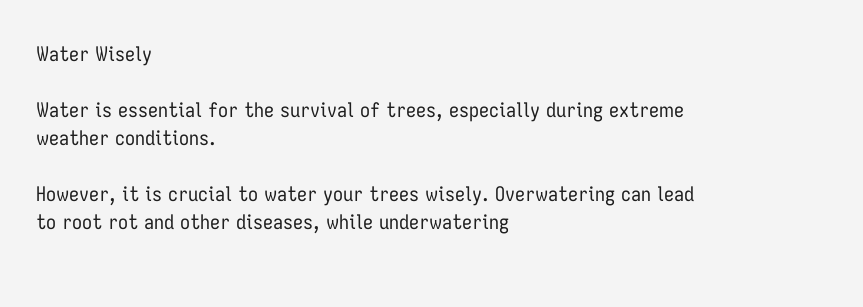Water Wisely

Water is essential for the survival of trees, especially during extreme weather conditions.

However, it is crucial to water your trees wisely. Overwatering can lead to root rot and other diseases, while underwatering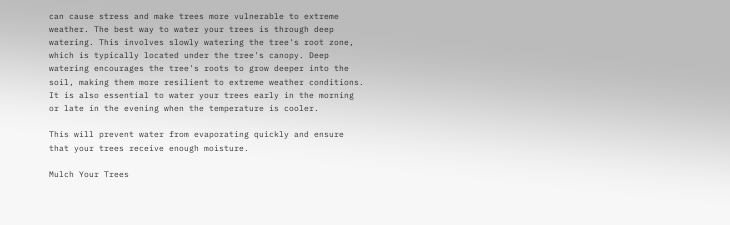can cause stress and make trees more vulnerable to extreme weather. The best way to water your trees is through deep watering. This involves slowly watering the tree's root zone, which is typically located under the tree's canopy. Deep watering encourages the tree's roots to grow deeper into the soil, making them more resilient to extreme weather conditions. It is also essential to water your trees early in the morning or late in the evening when the temperature is cooler.

This will prevent water from evaporating quickly and ensure that your trees receive enough moisture.

Mulch Your Trees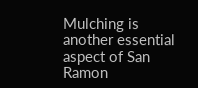Mulching is another essential aspect of San Ramon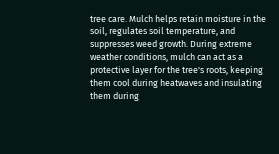tree care. Mulch helps retain moisture in the soil, regulates soil temperature, and suppresses weed growth. During extreme weather conditions, mulch can act as a protective layer for the tree's roots, keeping them cool during heatwaves and insulating them during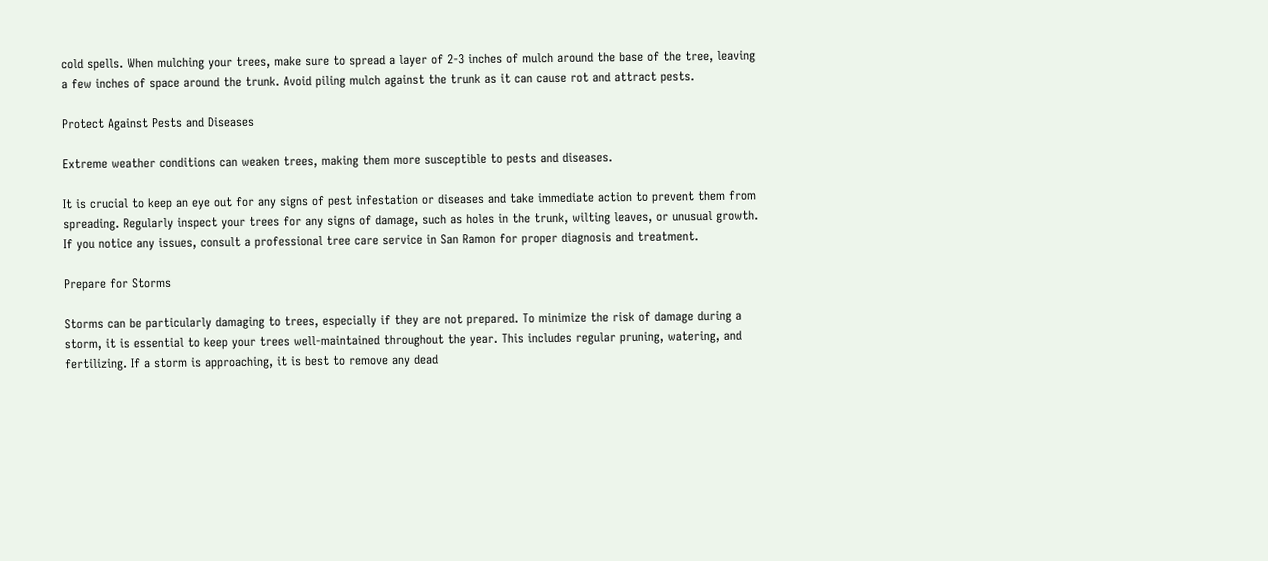cold spells. When mulching your trees, make sure to spread a layer of 2-3 inches of mulch around the base of the tree, leaving a few inches of space around the trunk. Avoid piling mulch against the trunk as it can cause rot and attract pests.

Protect Against Pests and Diseases

Extreme weather conditions can weaken trees, making them more susceptible to pests and diseases.

It is crucial to keep an eye out for any signs of pest infestation or diseases and take immediate action to prevent them from spreading. Regularly inspect your trees for any signs of damage, such as holes in the trunk, wilting leaves, or unusual growth. If you notice any issues, consult a professional tree care service in San Ramon for proper diagnosis and treatment.

Prepare for Storms

Storms can be particularly damaging to trees, especially if they are not prepared. To minimize the risk of damage during a storm, it is essential to keep your trees well-maintained throughout the year. This includes regular pruning, watering, and fertilizing. If a storm is approaching, it is best to remove any dead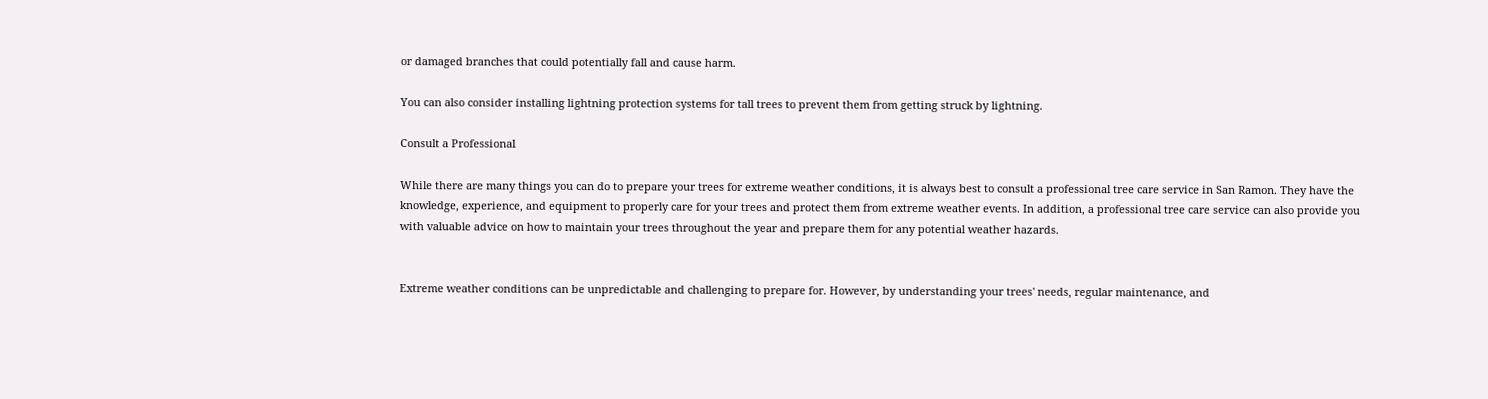or damaged branches that could potentially fall and cause harm.

You can also consider installing lightning protection systems for tall trees to prevent them from getting struck by lightning.

Consult a Professional

While there are many things you can do to prepare your trees for extreme weather conditions, it is always best to consult a professional tree care service in San Ramon. They have the knowledge, experience, and equipment to properly care for your trees and protect them from extreme weather events. In addition, a professional tree care service can also provide you with valuable advice on how to maintain your trees throughout the year and prepare them for any potential weather hazards.


Extreme weather conditions can be unpredictable and challenging to prepare for. However, by understanding your trees' needs, regular maintenance, and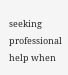seeking professional help when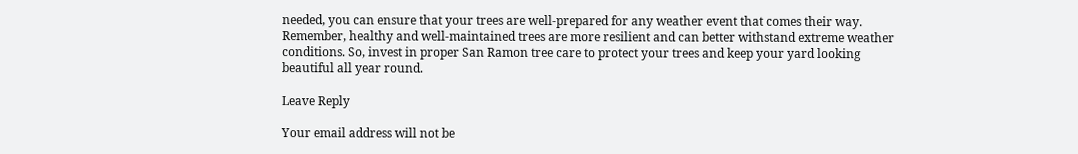needed, you can ensure that your trees are well-prepared for any weather event that comes their way. Remember, healthy and well-maintained trees are more resilient and can better withstand extreme weather conditions. So, invest in proper San Ramon tree care to protect your trees and keep your yard looking beautiful all year round.

Leave Reply

Your email address will not be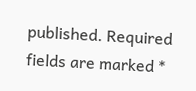published. Required fields are marked *